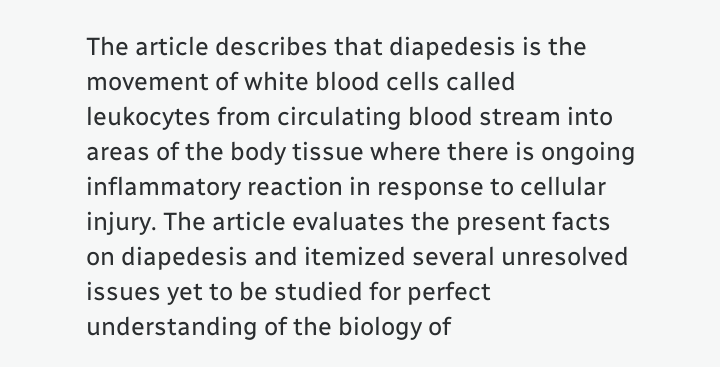The article describes that diapedesis is the movement of white blood cells called leukocytes from circulating blood stream into areas of the body tissue where there is ongoing inflammatory reaction in response to cellular injury. The article evaluates the present facts on diapedesis and itemized several unresolved issues yet to be studied for perfect understanding of the biology of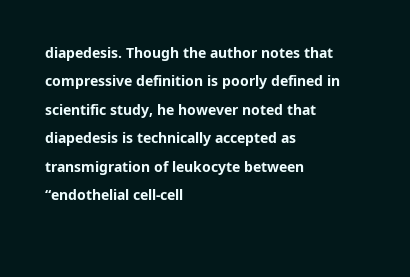diapedesis. Though the author notes that compressive definition is poorly defined in scientific study, he however noted that diapedesis is technically accepted as transmigration of leukocyte between “endothelial cell-cell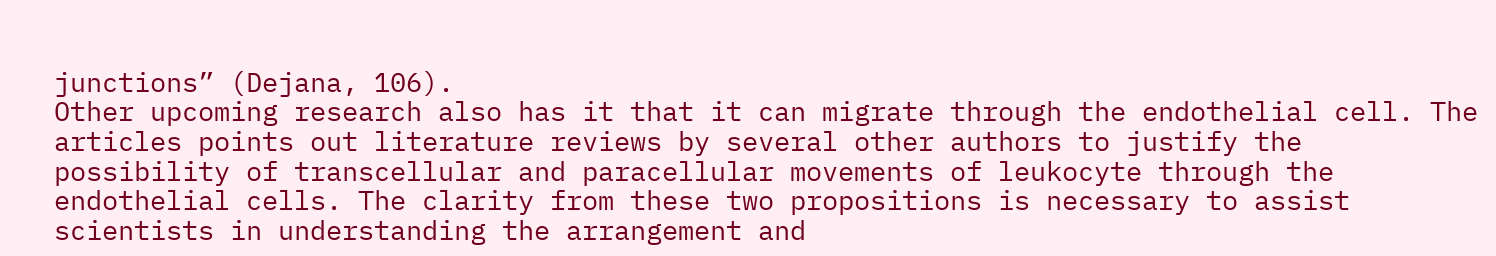junctions” (Dejana, 106).
Other upcoming research also has it that it can migrate through the endothelial cell. The articles points out literature reviews by several other authors to justify the possibility of transcellular and paracellular movements of leukocyte through the endothelial cells. The clarity from these two propositions is necessary to assist scientists in understanding the arrangement and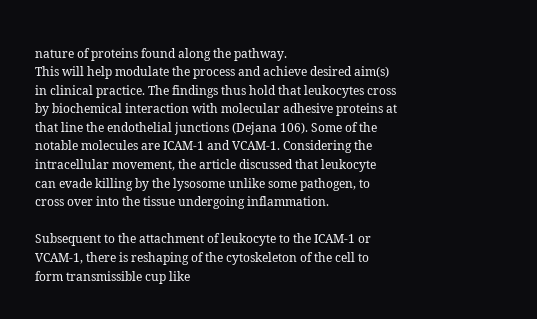nature of proteins found along the pathway.
This will help modulate the process and achieve desired aim(s) in clinical practice. The findings thus hold that leukocytes cross by biochemical interaction with molecular adhesive proteins at that line the endothelial junctions (Dejana 106). Some of the notable molecules are ICAM-1 and VCAM-1. Considering the intracellular movement, the article discussed that leukocyte can evade killing by the lysosome unlike some pathogen, to cross over into the tissue undergoing inflammation.

Subsequent to the attachment of leukocyte to the ICAM-1 or VCAM-1, there is reshaping of the cytoskeleton of the cell to form transmissible cup like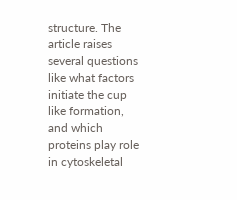structure. The article raises several questions like what factors initiate the cup like formation, and which proteins play role in cytoskeletal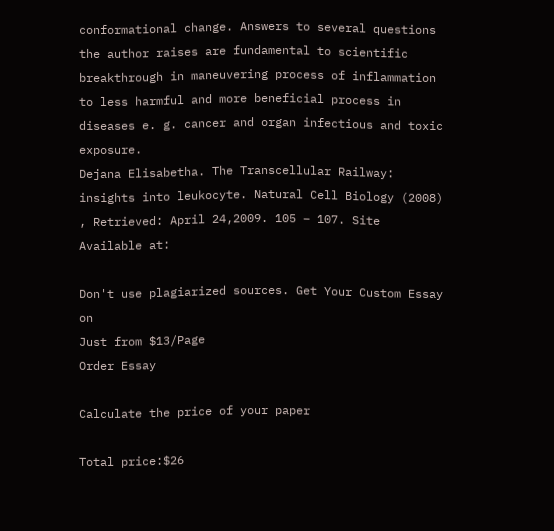conformational change. Answers to several questions the author raises are fundamental to scientific breakthrough in maneuvering process of inflammation to less harmful and more beneficial process in diseases e. g. cancer and organ infectious and toxic exposure.
Dejana Elisabetha. The Transcellular Railway: insights into leukocyte. Natural Cell Biology (2008) , Retrieved: April 24,2009. 105 – 107. Site Available at:

Don't use plagiarized sources. Get Your Custom Essay on
Just from $13/Page
Order Essay

Calculate the price of your paper

Total price:$26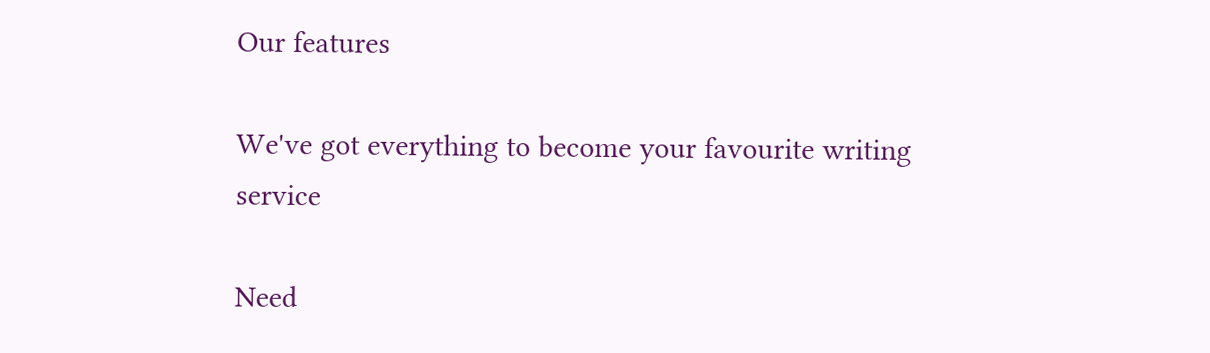Our features

We've got everything to become your favourite writing service

Need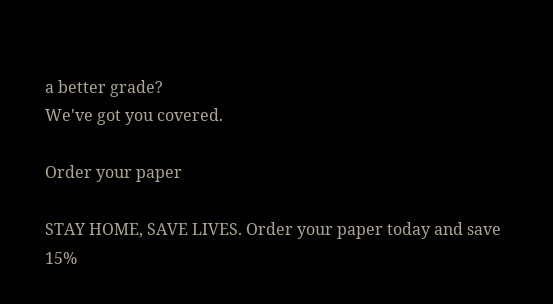a better grade?
We've got you covered.

Order your paper

STAY HOME, SAVE LIVES. Order your paper today and save 15%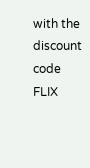with the discount code FLIX